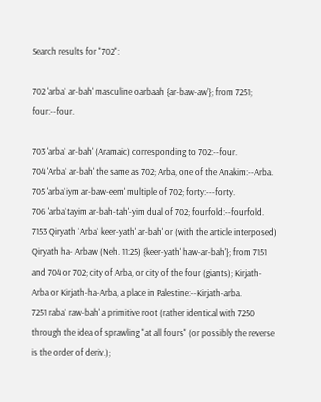Search results for "702":

702 'arba` ar-bah' masculine oarbaah {ar-baw-aw'}; from 7251; four:--four.

703 'arba` ar-bah' (Aramaic) corresponding to 702:--four.
704 'Arba` ar-bah' the same as 702; Arba, one of the Anakim:--Arba.
705 'arba`iym ar-baw-eem' multiple of 702; forty:---forty.
706 'arba`tayim ar-bah-tah'-yim dual of 702; fourfold:--fourfold.
7153 Qiryath `Arba` keer-yath' ar-bah' or (with the article interposed) Qiryath ha- Arbaw (Neh. 11:25) {keer-yath' haw-ar-bah'}; from 7151 and 704 or 702; city of Arba, or city of the four (giants); Kirjath-Arba or Kirjath-ha-Arba, a place in Palestine:--Kirjath-arba.
7251 raba` raw-bah' a primitive root (rather identical with 7250 through the idea of sprawling "at all fours" (or possibly the reverse is the order of deriv.);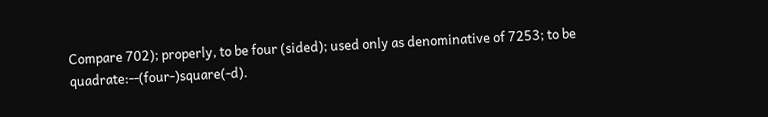Compare 702); properly, to be four (sided); used only as denominative of 7253; to be quadrate:--(four-)square(-d).